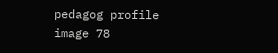pedagog profile image 78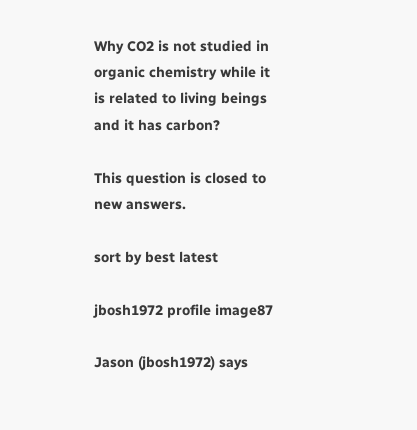Why CO2 is not studied in organic chemistry while it is related to living beings and it has carbon?

This question is closed to new answers.

sort by best latest

jbosh1972 profile image87

Jason (jbosh1972) says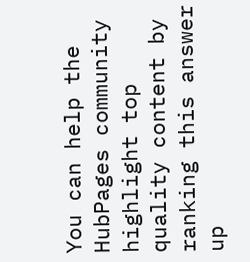You can help the HubPages community highlight top quality content by ranking this answer up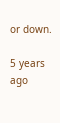or down.

5 years ago